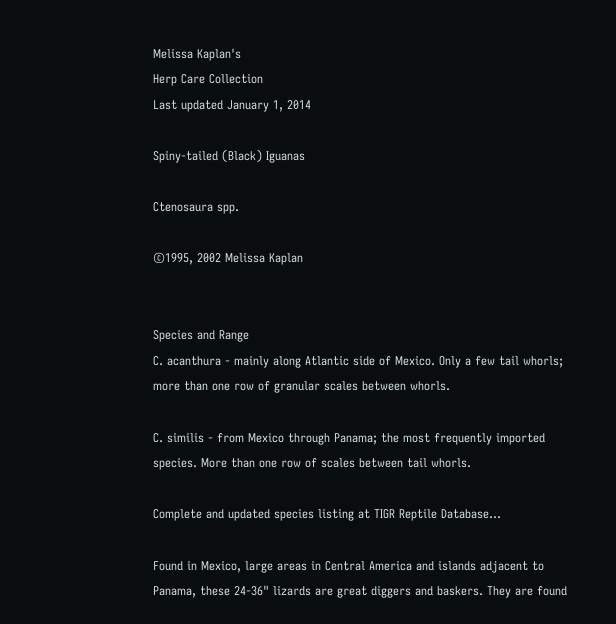Melissa Kaplan's
Herp Care Collection
Last updated January 1, 2014

Spiny-tailed (Black) Iguanas

Ctenosaura spp.

©1995, 2002 Melissa Kaplan


Species and Range
C. acanthura - mainly along Atlantic side of Mexico. Only a few tail whorls; more than one row of granular scales between whorls.

C. similis - from Mexico through Panama; the most frequently imported species. More than one row of scales between tail whorls.

Complete and updated species listing at TIGR Reptile Database...

Found in Mexico, large areas in Central America and islands adjacent to Panama, these 24-36" lizards are great diggers and baskers. They are found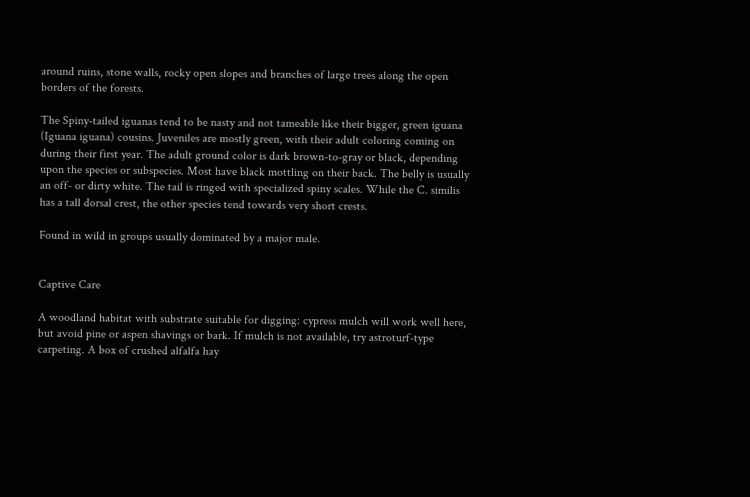around ruins, stone walls, rocky open slopes and branches of large trees along the open borders of the forests.

The Spiny-tailed iguanas tend to be nasty and not tameable like their bigger, green iguana (Iguana iguana) cousins. Juveniles are mostly green, with their adult coloring coming on during their first year. The adult ground color is dark brown-to-gray or black, depending upon the species or subspecies. Most have black mottling on their back. The belly is usually an off- or dirty white. The tail is ringed with specialized spiny scales. While the C. similis has a tall dorsal crest, the other species tend towards very short crests.

Found in wild in groups usually dominated by a major male.


Captive Care

A woodland habitat with substrate suitable for digging: cypress mulch will work well here, but avoid pine or aspen shavings or bark. If mulch is not available, try astroturf-type carpeting. A box of crushed alfalfa hay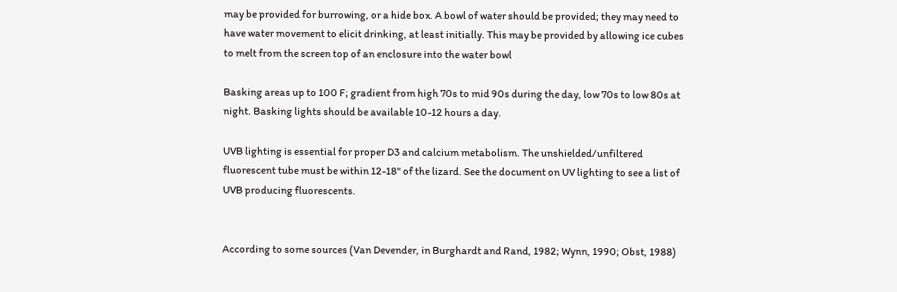may be provided for burrowing, or a hide box. A bowl of water should be provided; they may need to have water movement to elicit drinking, at least initially. This may be provided by allowing ice cubes to melt from the screen top of an enclosure into the water bowl

Basking areas up to 100 F; gradient from high 70s to mid 90s during the day, low 70s to low 80s at night. Basking lights should be available 10-12 hours a day.

UVB lighting is essential for proper D3 and calcium metabolism. The unshielded/unfiltered fluorescent tube must be within 12-18" of the lizard. See the document on UV lighting to see a list of UVB producing fluorescents.


According to some sources (Van Devender, in Burghardt and Rand, 1982; Wynn, 1990; Obst, 1988)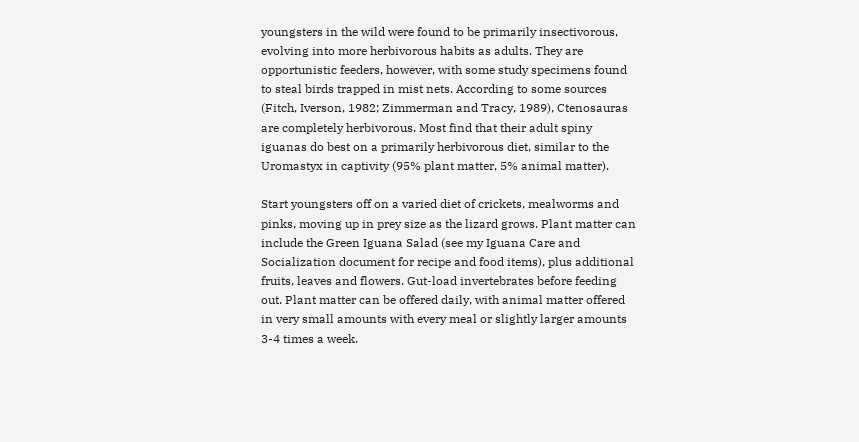youngsters in the wild were found to be primarily insectivorous, evolving into more herbivorous habits as adults. They are opportunistic feeders, however, with some study specimens found to steal birds trapped in mist nets. According to some sources (Fitch, Iverson, 1982; Zimmerman and Tracy, 1989), Ctenosauras are completely herbivorous. Most find that their adult spiny iguanas do best on a primarily herbivorous diet, similar to the Uromastyx in captivity (95% plant matter, 5% animal matter).

Start youngsters off on a varied diet of crickets, mealworms and pinks, moving up in prey size as the lizard grows. Plant matter can include the Green Iguana Salad (see my Iguana Care and Socialization document for recipe and food items), plus additional fruits, leaves and flowers. Gut-load invertebrates before feeding out. Plant matter can be offered daily, with animal matter offered in very small amounts with every meal or slightly larger amounts 3-4 times a week.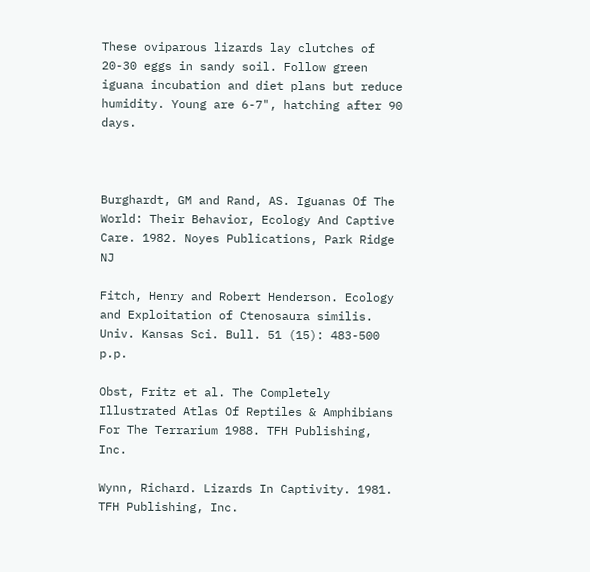These oviparous lizards lay clutches of 20-30 eggs in sandy soil. Follow green iguana incubation and diet plans but reduce humidity. Young are 6-7", hatching after 90 days.



Burghardt, GM and Rand, AS. Iguanas Of The World: Their Behavior, Ecology And Captive Care. 1982. Noyes Publications, Park Ridge NJ

Fitch, Henry and Robert Henderson. Ecology and Exploitation of Ctenosaura similis. Univ. Kansas Sci. Bull. 51 (15): 483-500 p.p.

Obst, Fritz et al. The Completely Illustrated Atlas Of Reptiles & Amphibians For The Terrarium 1988. TFH Publishing, Inc.

Wynn, Richard. Lizards In Captivity. 1981. TFH Publishing, Inc.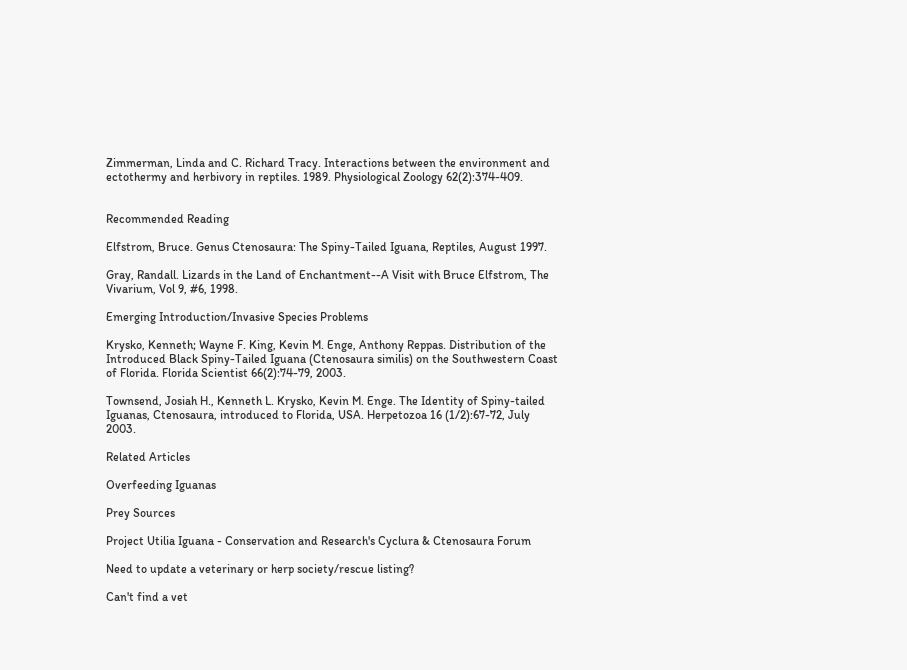Zimmerman, Linda and C. Richard Tracy. Interactions between the environment and ectothermy and herbivory in reptiles. 1989. Physiological Zoology 62(2):374-409.


Recommended Reading

Elfstrom, Bruce. Genus Ctenosaura: The Spiny-Tailed Iguana, Reptiles, August 1997.

Gray, Randall. Lizards in the Land of Enchantment--A Visit with Bruce Elfstrom, The Vivarium, Vol 9, #6, 1998.

Emerging Introduction/Invasive Species Problems

Krysko, Kenneth; Wayne F. King, Kevin M. Enge, Anthony Reppas. Distribution of the Introduced Black Spiny-Tailed Iguana (Ctenosaura similis) on the Southwestern Coast of Florida. Florida Scientist 66(2):74-79, 2003.

Townsend, Josiah H., Kenneth L. Krysko, Kevin M. Enge. The Identity of Spiny-tailed Iguanas, Ctenosaura, introduced to Florida, USA. Herpetozoa 16 (1/2):67-72, July 2003.

Related Articles

Overfeeding Iguanas

Prey Sources

Project Utilia Iguana - Conservation and Research's Cyclura & Ctenosaura Forum

Need to update a veterinary or herp society/rescue listing?

Can't find a vet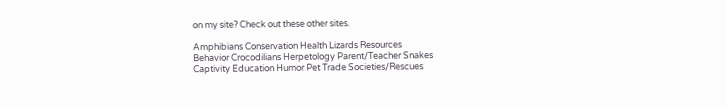on my site? Check out these other sites.

Amphibians Conservation Health Lizards Resources
Behavior Crocodilians Herpetology Parent/Teacher Snakes
Captivity Education Humor Pet Trade Societies/Rescues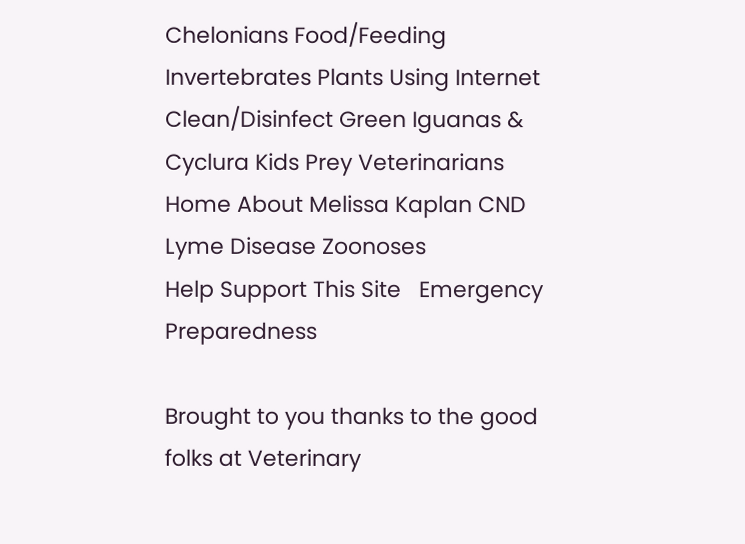Chelonians Food/Feeding Invertebrates Plants Using Internet
Clean/Disinfect Green Iguanas & Cyclura Kids Prey Veterinarians
Home About Melissa Kaplan CND Lyme Disease Zoonoses
Help Support This Site   Emergency Preparedness

Brought to you thanks to the good folks at Veterinary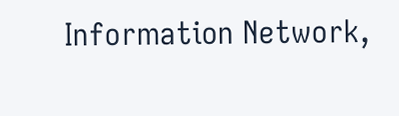Information Network,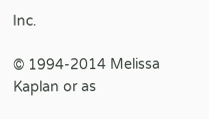Inc.

© 1994-2014 Melissa Kaplan or as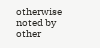otherwise noted by other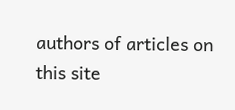authors of articles on this site